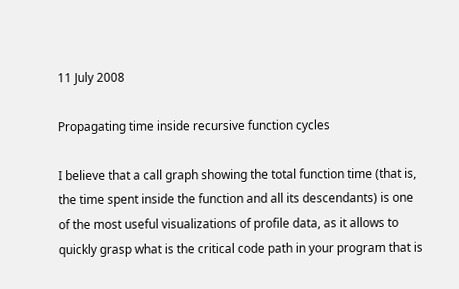11 July 2008

Propagating time inside recursive function cycles

I believe that a call graph showing the total function time (that is, the time spent inside the function and all its descendants) is one of the most useful visualizations of profile data, as it allows to quickly grasp what is the critical code path in your program that is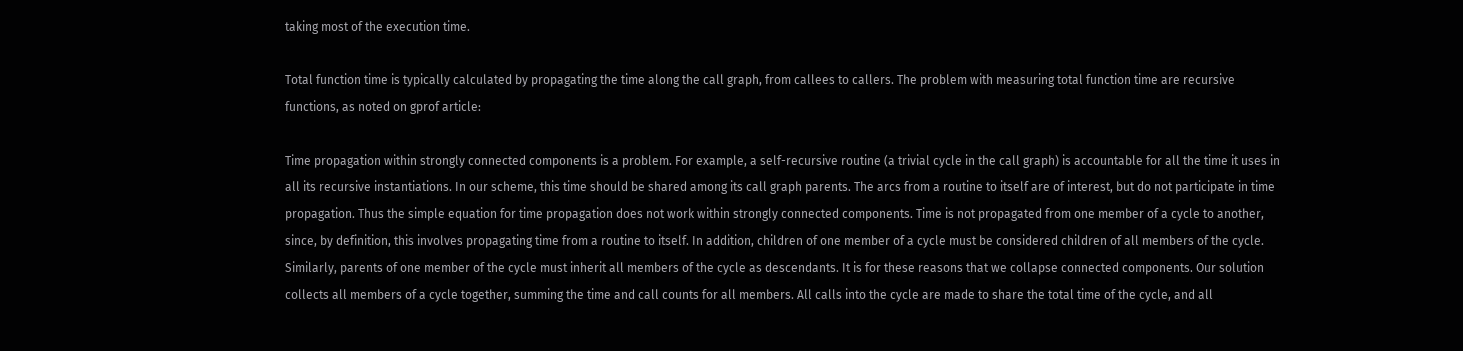taking most of the execution time.

Total function time is typically calculated by propagating the time along the call graph, from callees to callers. The problem with measuring total function time are recursive functions, as noted on gprof article:

Time propagation within strongly connected components is a problem. For example, a self-recursive routine (a trivial cycle in the call graph) is accountable for all the time it uses in all its recursive instantiations. In our scheme, this time should be shared among its call graph parents. The arcs from a routine to itself are of interest, but do not participate in time propagation. Thus the simple equation for time propagation does not work within strongly connected components. Time is not propagated from one member of a cycle to another, since, by definition, this involves propagating time from a routine to itself. In addition, children of one member of a cycle must be considered children of all members of the cycle. Similarly, parents of one member of the cycle must inherit all members of the cycle as descendants. It is for these reasons that we collapse connected components. Our solution collects all members of a cycle together, summing the time and call counts for all members. All calls into the cycle are made to share the total time of the cycle, and all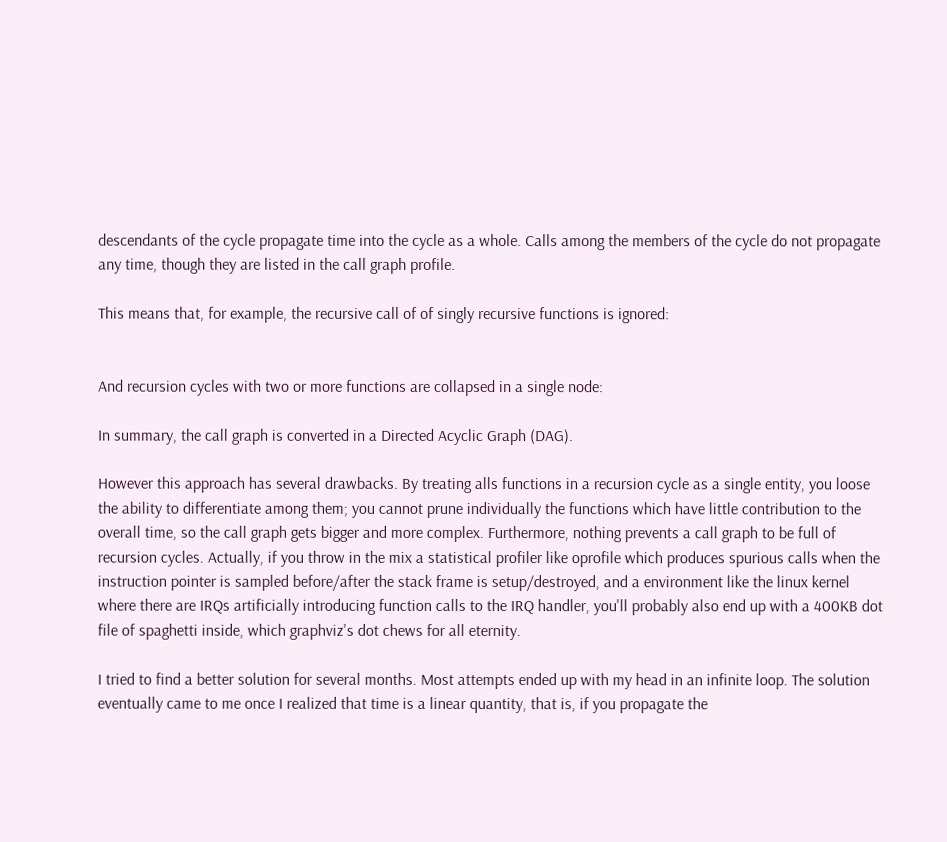descendants of the cycle propagate time into the cycle as a whole. Calls among the members of the cycle do not propagate any time, though they are listed in the call graph profile.

This means that, for example, the recursive call of of singly recursive functions is ignored:


And recursion cycles with two or more functions are collapsed in a single node:

In summary, the call graph is converted in a Directed Acyclic Graph (DAG).

However this approach has several drawbacks. By treating alls functions in a recursion cycle as a single entity, you loose the ability to differentiate among them; you cannot prune individually the functions which have little contribution to the overall time, so the call graph gets bigger and more complex. Furthermore, nothing prevents a call graph to be full of recursion cycles. Actually, if you throw in the mix a statistical profiler like oprofile which produces spurious calls when the instruction pointer is sampled before/after the stack frame is setup/destroyed, and a environment like the linux kernel where there are IRQs artificially introducing function calls to the IRQ handler, you'll probably also end up with a 400KB dot file of spaghetti inside, which graphviz's dot chews for all eternity.

I tried to find a better solution for several months. Most attempts ended up with my head in an infinite loop. The solution eventually came to me once I realized that time is a linear quantity, that is, if you propagate the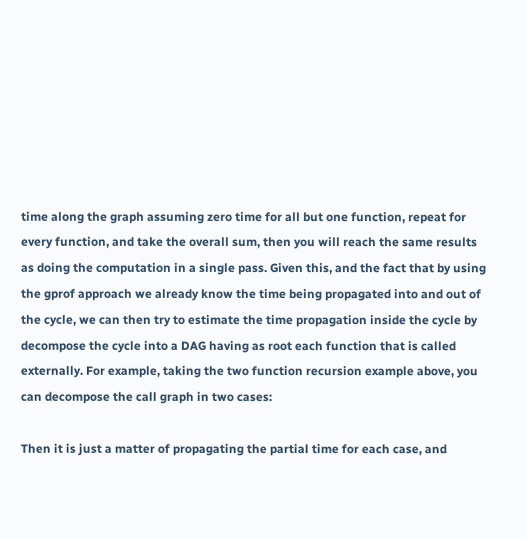time along the graph assuming zero time for all but one function, repeat for every function, and take the overall sum, then you will reach the same results as doing the computation in a single pass. Given this, and the fact that by using the gprof approach we already know the time being propagated into and out of the cycle, we can then try to estimate the time propagation inside the cycle by decompose the cycle into a DAG having as root each function that is called externally. For example, taking the two function recursion example above, you can decompose the call graph in two cases:

Then it is just a matter of propagating the partial time for each case, and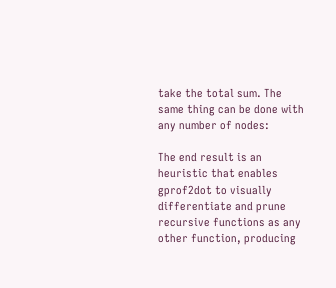take the total sum. The same thing can be done with any number of nodes:

The end result is an heuristic that enables gprof2dot to visually differentiate and prune recursive functions as any other function, producing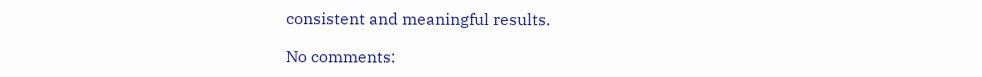consistent and meaningful results.

No comments: